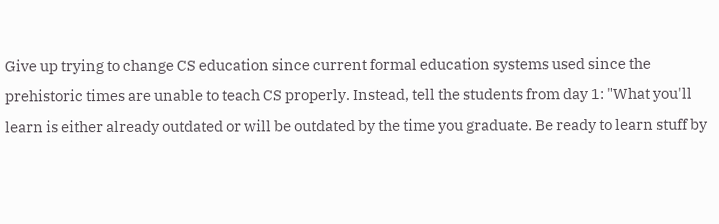Give up trying to change CS education since current formal education systems used since the prehistoric times are unable to teach CS properly. Instead, tell the students from day 1: "What you'll learn is either already outdated or will be outdated by the time you graduate. Be ready to learn stuff by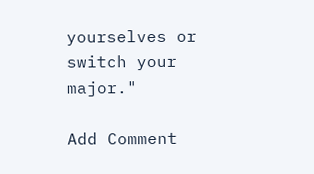yourselves or switch your major."

Add Comment